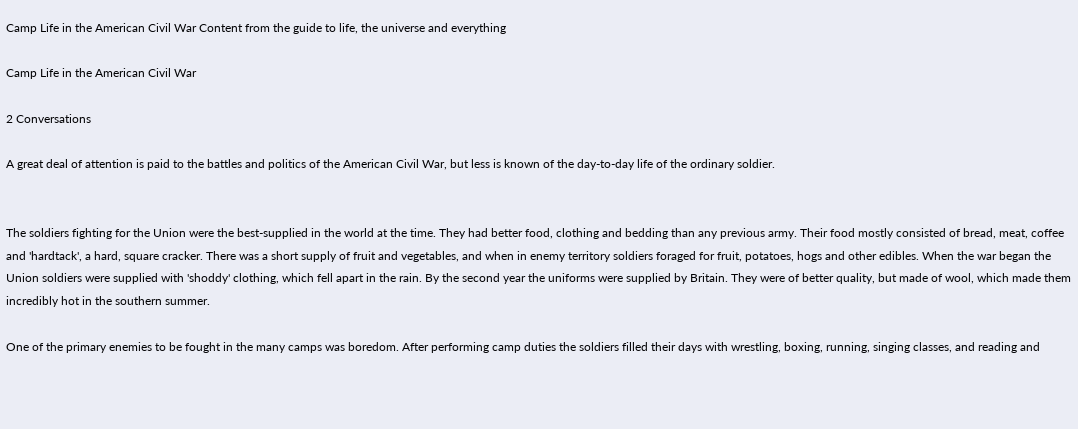Camp Life in the American Civil War Content from the guide to life, the universe and everything

Camp Life in the American Civil War

2 Conversations

A great deal of attention is paid to the battles and politics of the American Civil War, but less is known of the day-to-day life of the ordinary soldier.


The soldiers fighting for the Union were the best-supplied in the world at the time. They had better food, clothing and bedding than any previous army. Their food mostly consisted of bread, meat, coffee and 'hardtack', a hard, square cracker. There was a short supply of fruit and vegetables, and when in enemy territory soldiers foraged for fruit, potatoes, hogs and other edibles. When the war began the Union soldiers were supplied with 'shoddy' clothing, which fell apart in the rain. By the second year the uniforms were supplied by Britain. They were of better quality, but made of wool, which made them incredibly hot in the southern summer.

One of the primary enemies to be fought in the many camps was boredom. After performing camp duties the soldiers filled their days with wrestling, boxing, running, singing classes, and reading and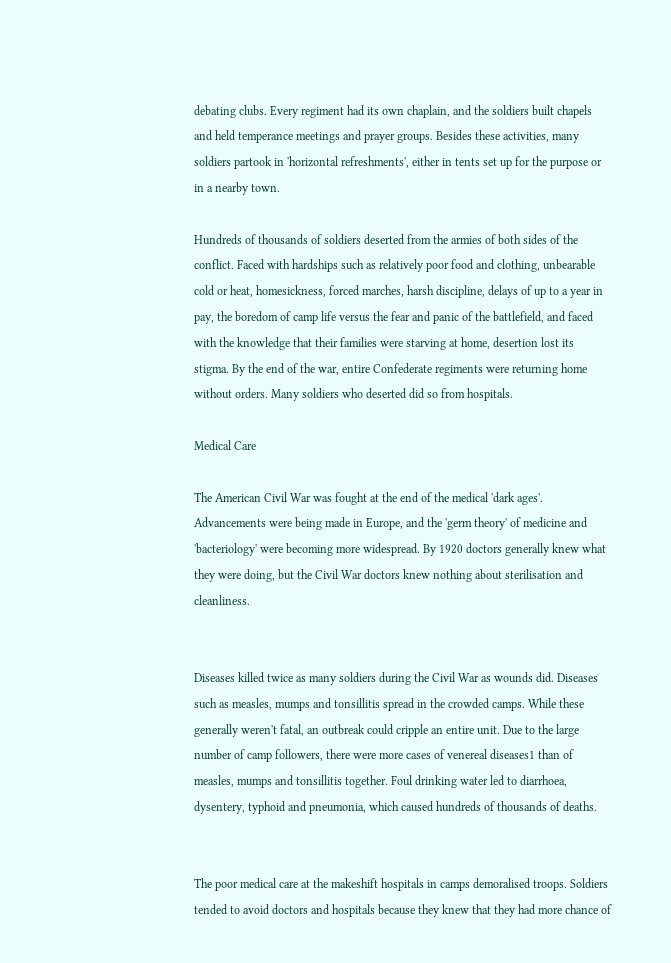debating clubs. Every regiment had its own chaplain, and the soldiers built chapels and held temperance meetings and prayer groups. Besides these activities, many soldiers partook in 'horizontal refreshments', either in tents set up for the purpose or in a nearby town.

Hundreds of thousands of soldiers deserted from the armies of both sides of the conflict. Faced with hardships such as relatively poor food and clothing, unbearable cold or heat, homesickness, forced marches, harsh discipline, delays of up to a year in pay, the boredom of camp life versus the fear and panic of the battlefield, and faced with the knowledge that their families were starving at home, desertion lost its stigma. By the end of the war, entire Confederate regiments were returning home without orders. Many soldiers who deserted did so from hospitals.

Medical Care

The American Civil War was fought at the end of the medical 'dark ages'. Advancements were being made in Europe, and the 'germ theory' of medicine and 'bacteriology' were becoming more widespread. By 1920 doctors generally knew what they were doing, but the Civil War doctors knew nothing about sterilisation and cleanliness.


Diseases killed twice as many soldiers during the Civil War as wounds did. Diseases such as measles, mumps and tonsillitis spread in the crowded camps. While these generally weren't fatal, an outbreak could cripple an entire unit. Due to the large number of camp followers, there were more cases of venereal diseases1 than of measles, mumps and tonsillitis together. Foul drinking water led to diarrhoea, dysentery, typhoid and pneumonia, which caused hundreds of thousands of deaths.


The poor medical care at the makeshift hospitals in camps demoralised troops. Soldiers tended to avoid doctors and hospitals because they knew that they had more chance of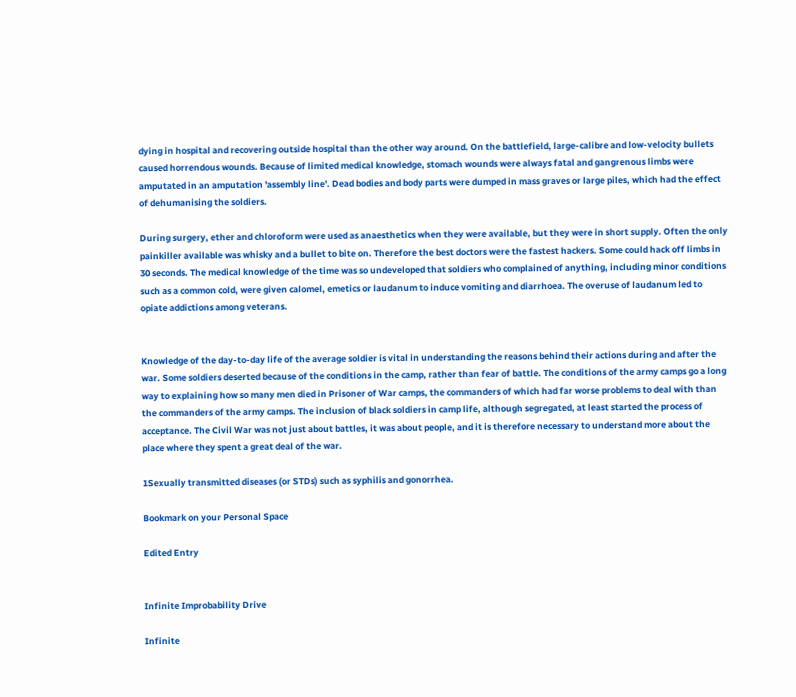dying in hospital and recovering outside hospital than the other way around. On the battlefield, large-calibre and low-velocity bullets caused horrendous wounds. Because of limited medical knowledge, stomach wounds were always fatal and gangrenous limbs were amputated in an amputation 'assembly line'. Dead bodies and body parts were dumped in mass graves or large piles, which had the effect of dehumanising the soldiers.

During surgery, ether and chloroform were used as anaesthetics when they were available, but they were in short supply. Often the only painkiller available was whisky and a bullet to bite on. Therefore the best doctors were the fastest hackers. Some could hack off limbs in 30 seconds. The medical knowledge of the time was so undeveloped that soldiers who complained of anything, including minor conditions such as a common cold, were given calomel, emetics or laudanum to induce vomiting and diarrhoea. The overuse of laudanum led to opiate addictions among veterans.


Knowledge of the day-to-day life of the average soldier is vital in understanding the reasons behind their actions during and after the war. Some soldiers deserted because of the conditions in the camp, rather than fear of battle. The conditions of the army camps go a long way to explaining how so many men died in Prisoner of War camps, the commanders of which had far worse problems to deal with than the commanders of the army camps. The inclusion of black soldiers in camp life, although segregated, at least started the process of acceptance. The Civil War was not just about battles, it was about people, and it is therefore necessary to understand more about the place where they spent a great deal of the war.

1Sexually transmitted diseases (or STDs) such as syphilis and gonorrhea.

Bookmark on your Personal Space

Edited Entry


Infinite Improbability Drive

Infinite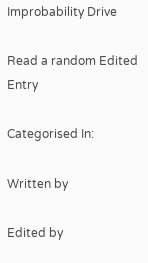Improbability Drive

Read a random Edited Entry

Categorised In:

Written by

Edited by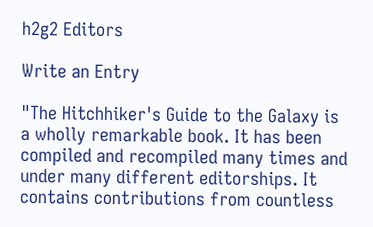h2g2 Editors

Write an Entry

"The Hitchhiker's Guide to the Galaxy is a wholly remarkable book. It has been compiled and recompiled many times and under many different editorships. It contains contributions from countless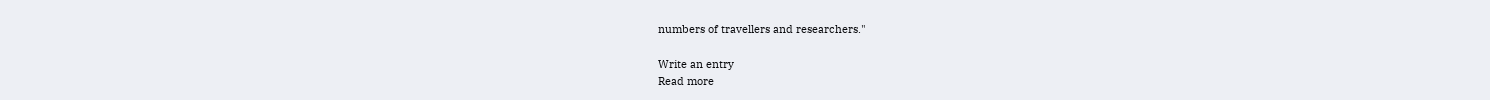numbers of travellers and researchers."

Write an entry
Read more